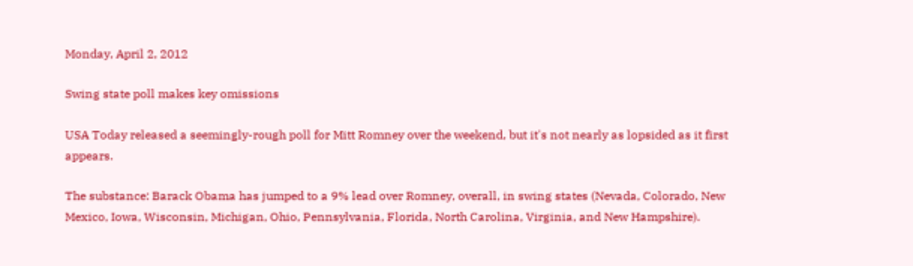Monday, April 2, 2012

Swing state poll makes key omissions

USA Today released a seemingly-rough poll for Mitt Romney over the weekend, but it's not nearly as lopsided as it first appears.

The substance: Barack Obama has jumped to a 9% lead over Romney, overall, in swing states (Nevada, Colorado, New Mexico, Iowa, Wisconsin, Michigan, Ohio, Pennsylvania, Florida, North Carolina, Virginia, and New Hampshire).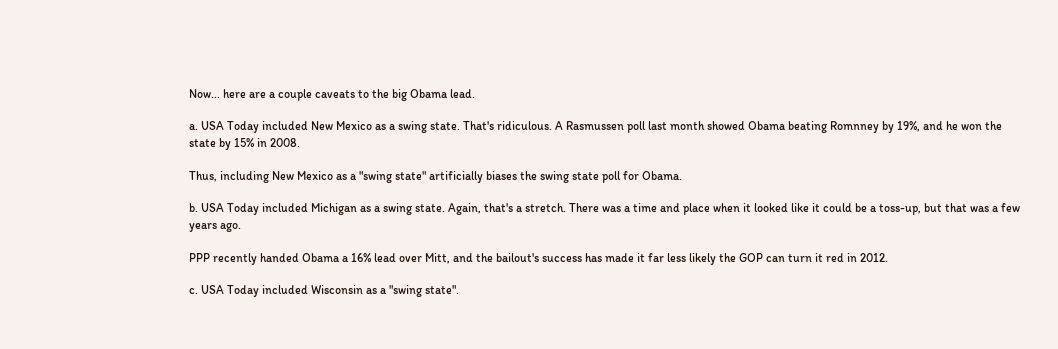Now... here are a couple caveats to the big Obama lead.

a. USA Today included New Mexico as a swing state. That's ridiculous. A Rasmussen poll last month showed Obama beating Romnney by 19%, and he won the state by 15% in 2008.

Thus, including New Mexico as a "swing state" artificially biases the swing state poll for Obama.

b. USA Today included Michigan as a swing state. Again, that's a stretch. There was a time and place when it looked like it could be a toss-up, but that was a few years ago.

PPP recently handed Obama a 16% lead over Mitt, and the bailout's success has made it far less likely the GOP can turn it red in 2012.

c. USA Today included Wisconsin as a "swing state".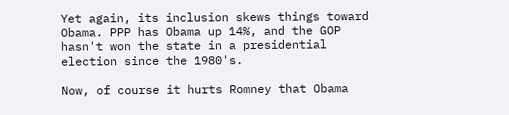Yet again, its inclusion skews things toward Obama. PPP has Obama up 14%, and the GOP hasn't won the state in a presidential election since the 1980's.

Now, of course it hurts Romney that Obama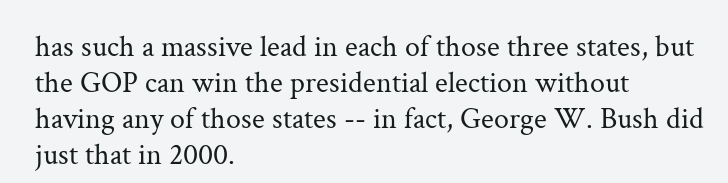has such a massive lead in each of those three states, but the GOP can win the presidential election without having any of those states -- in fact, George W. Bush did just that in 2000.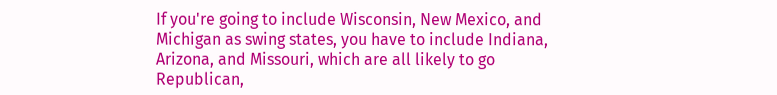If you're going to include Wisconsin, New Mexico, and Michigan as swing states, you have to include Indiana, Arizona, and Missouri, which are all likely to go Republican,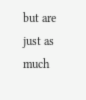but are just as much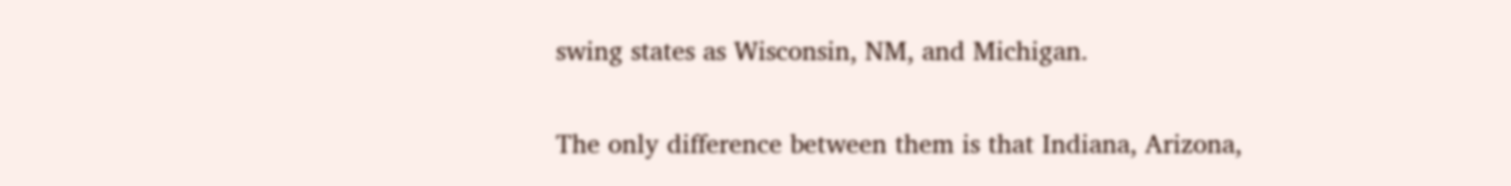swing states as Wisconsin, NM, and Michigan.

The only difference between them is that Indiana, Arizona,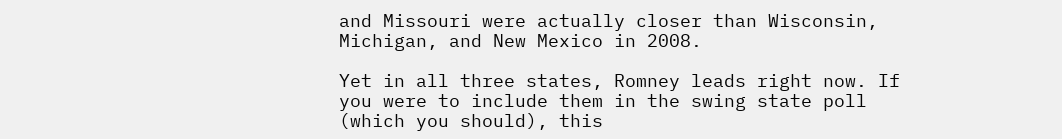and Missouri were actually closer than Wisconsin, Michigan, and New Mexico in 2008.

Yet in all three states, Romney leads right now. If you were to include them in the swing state poll (which you should), this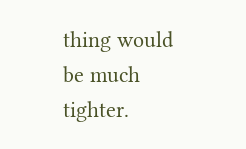thing would be much tighter.